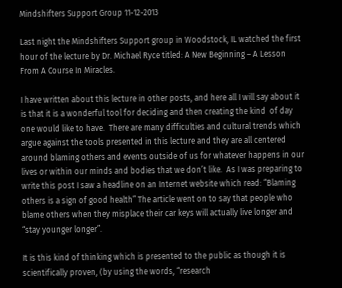Mindshifters Support Group 11-12-2013

Last night the Mindshifters Support group in Woodstock, IL watched the first hour of the lecture by Dr. Michael Ryce titled: A New Beginning – A Lesson From A Course In Miracles.

I have written about this lecture in other posts, and here all I will say about it is that it is a wonderful tool for deciding and then creating the kind  of day one would like to have.  There are many difficulties and cultural trends which argue against the tools presented in this lecture and they are all centered around blaming others and events outside of us for whatever happens in our lives or within our minds and bodies that we don’t like.  As I was preparing to write this post I saw a headline on an Internet website which read: “Blaming others is a sign of good health” The article went on to say that people who blame others when they misplace their car keys will actually live longer and “stay younger longer”.

It is this kind of thinking which is presented to the public as though it is scientifically proven, (by using the words, “research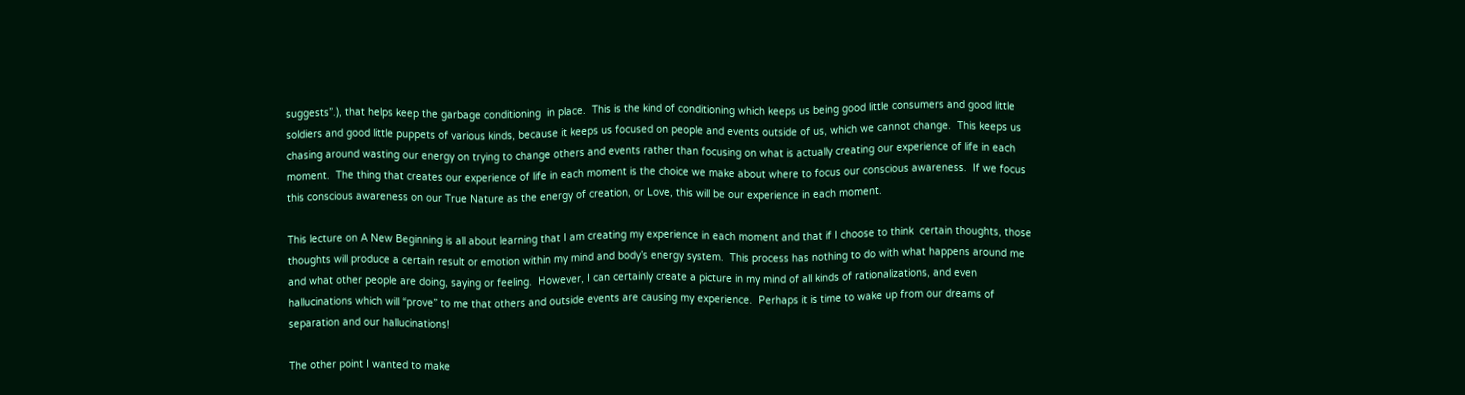suggests”.), that helps keep the garbage conditioning  in place.  This is the kind of conditioning which keeps us being good little consumers and good little soldiers and good little puppets of various kinds, because it keeps us focused on people and events outside of us, which we cannot change.  This keeps us chasing around wasting our energy on trying to change others and events rather than focusing on what is actually creating our experience of life in each moment.  The thing that creates our experience of life in each moment is the choice we make about where to focus our conscious awareness.  If we focus this conscious awareness on our True Nature as the energy of creation, or Love, this will be our experience in each moment.

This lecture on A New Beginning is all about learning that I am creating my experience in each moment and that if I choose to think  certain thoughts, those thoughts will produce a certain result or emotion within my mind and body’s energy system.  This process has nothing to do with what happens around me and what other people are doing, saying or feeling.  However, I can certainly create a picture in my mind of all kinds of rationalizations, and even hallucinations which will “prove” to me that others and outside events are causing my experience.  Perhaps it is time to wake up from our dreams of separation and our hallucinations!

The other point I wanted to make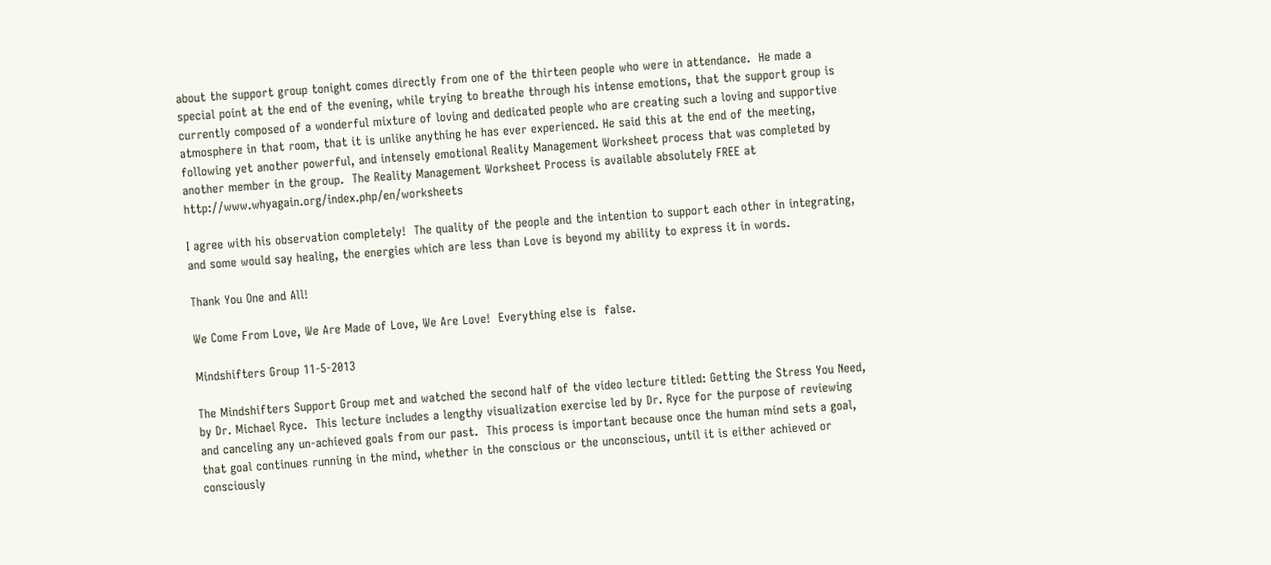about the support group tonight comes directly from one of the thirteen people who were in attendance.  He made a special point at the end of the evening, while trying to breathe through his intense emotions, that the support group is currently composed of a wonderful mixture of loving and dedicated people who are creating such a loving and supportive atmosphere in that room, that it is unlike anything he has ever experienced. He said this at the end of the meeting, following yet another powerful, and intensely emotional Reality Management Worksheet process that was completed by another member in the group.  The Reality Management Worksheet Process is available absolutely FREE at http://www.whyagain.org/index.php/en/worksheets

I agree with his observation completely!  The quality of the people and the intention to support each other in integrating, and some would say healing, the energies which are less than Love is beyond my ability to express it in words.

Thank You One and All!

We Come From Love, We Are Made of Love, We Are Love!  Everything else is  false.

Mindshifters Group 11-5-2013

The Mindshifters Support Group met and watched the second half of the video lecture titled: Getting the Stress You Need, by Dr. Michael Ryce.  This lecture includes a lengthy visualization exercise led by Dr. Ryce for the purpose of reviewing and canceling any un-achieved goals from our past.  This process is important because once the human mind sets a goal, that goal continues running in the mind, whether in the conscious or the unconscious, until it is either achieved or consciously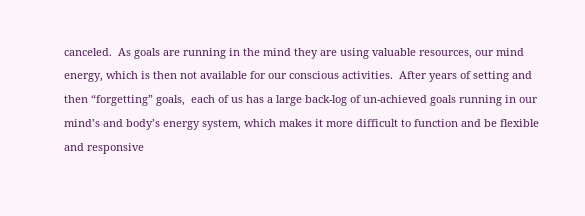canceled.  As goals are running in the mind they are using valuable resources, our mind energy, which is then not available for our conscious activities.  After years of setting and then “forgetting” goals,  each of us has a large back-log of un-achieved goals running in our mind’s and body’s energy system, which makes it more difficult to function and be flexible and responsive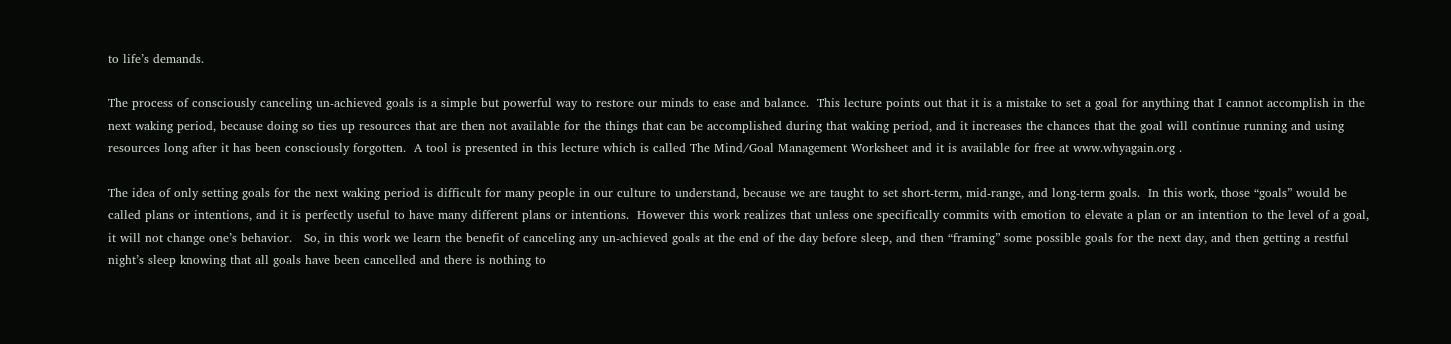to life’s demands.

The process of consciously canceling un-achieved goals is a simple but powerful way to restore our minds to ease and balance.  This lecture points out that it is a mistake to set a goal for anything that I cannot accomplish in the next waking period, because doing so ties up resources that are then not available for the things that can be accomplished during that waking period, and it increases the chances that the goal will continue running and using resources long after it has been consciously forgotten.  A tool is presented in this lecture which is called The Mind/Goal Management Worksheet and it is available for free at www.whyagain.org .

The idea of only setting goals for the next waking period is difficult for many people in our culture to understand, because we are taught to set short-term, mid-range, and long-term goals.  In this work, those “goals” would be called plans or intentions, and it is perfectly useful to have many different plans or intentions.  However this work realizes that unless one specifically commits with emotion to elevate a plan or an intention to the level of a goal, it will not change one’s behavior.   So, in this work we learn the benefit of canceling any un-achieved goals at the end of the day before sleep, and then “framing” some possible goals for the next day, and then getting a restful night’s sleep knowing that all goals have been cancelled and there is nothing to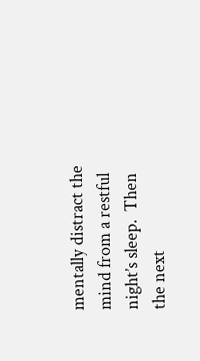mentally distract the mind from a restful night’s sleep.  Then the next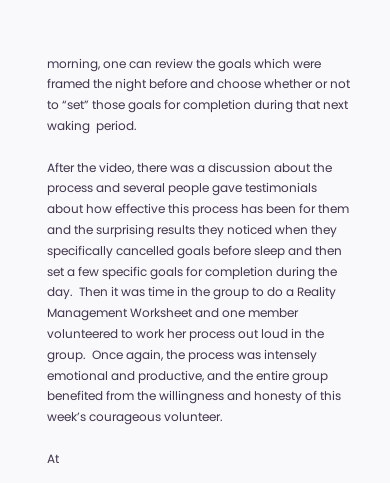morning, one can review the goals which were framed the night before and choose whether or not to “set” those goals for completion during that next waking  period.

After the video, there was a discussion about the process and several people gave testimonials about how effective this process has been for them and the surprising results they noticed when they specifically cancelled goals before sleep and then set a few specific goals for completion during the day.  Then it was time in the group to do a Reality Management Worksheet and one member volunteered to work her process out loud in the group.  Once again, the process was intensely emotional and productive, and the entire group benefited from the willingness and honesty of this week’s courageous volunteer.

At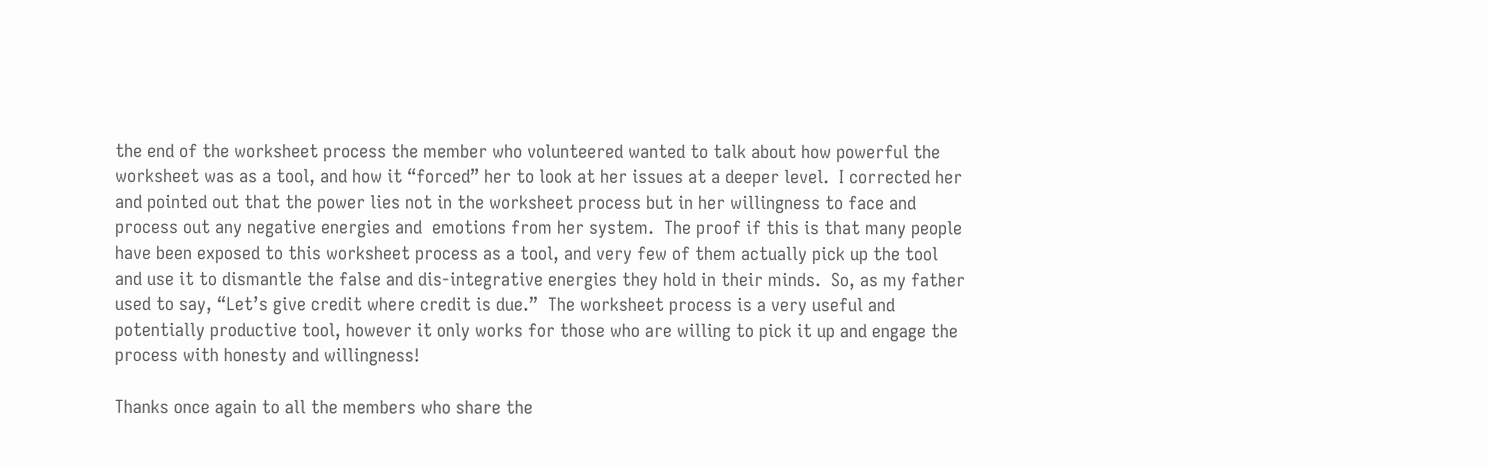the end of the worksheet process the member who volunteered wanted to talk about how powerful the worksheet was as a tool, and how it “forced” her to look at her issues at a deeper level.  I corrected her and pointed out that the power lies not in the worksheet process but in her willingness to face and process out any negative energies and  emotions from her system.  The proof if this is that many people have been exposed to this worksheet process as a tool, and very few of them actually pick up the tool and use it to dismantle the false and dis-integrative energies they hold in their minds.  So, as my father used to say, “Let’s give credit where credit is due.”  The worksheet process is a very useful and potentially productive tool, however it only works for those who are willing to pick it up and engage the process with honesty and willingness!

Thanks once again to all the members who share the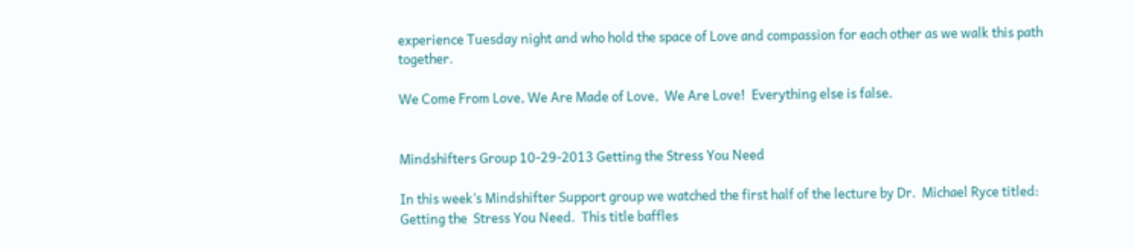experience Tuesday night and who hold the space of Love and compassion for each other as we walk this path together.

We Come From Love, We Are Made of Love,  We Are Love!  Everything else is false.


Mindshifters Group 10-29-2013 Getting the Stress You Need

In this week’s Mindshifter Support group we watched the first half of the lecture by Dr.  Michael Ryce titled: Getting the  Stress You Need.  This title baffles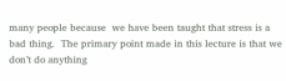many people because  we have been taught that stress is a bad thing.  The primary point made in this lecture is that we don’t do anything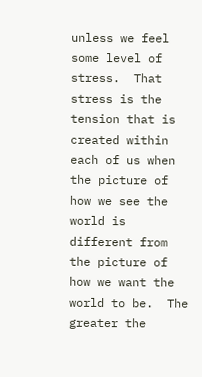unless we feel some level of stress.  That stress is the tension that is created within each of us when the picture of how we see the world is different from the picture of how we want the world to be.  The greater the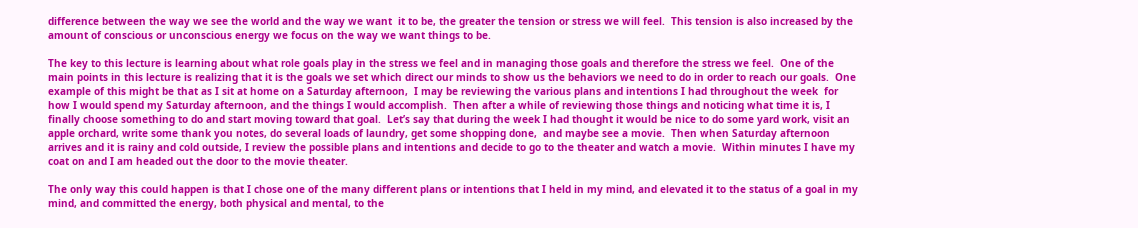difference between the way we see the world and the way we want  it to be, the greater the tension or stress we will feel.  This tension is also increased by the amount of conscious or unconscious energy we focus on the way we want things to be.

The key to this lecture is learning about what role goals play in the stress we feel and in managing those goals and therefore the stress we feel.  One of the main points in this lecture is realizing that it is the goals we set which direct our minds to show us the behaviors we need to do in order to reach our goals.  One example of this might be that as I sit at home on a Saturday afternoon,  I may be reviewing the various plans and intentions I had throughout the week  for  how I would spend my Saturday afternoon, and the things I would accomplish.  Then after a while of reviewing those things and noticing what time it is, I finally choose something to do and start moving toward that goal.  Let’s say that during the week I had thought it would be nice to do some yard work, visit an apple orchard, write some thank you notes, do several loads of laundry, get some shopping done,  and maybe see a movie.  Then when Saturday afternoon arrives and it is rainy and cold outside, I review the possible plans and intentions and decide to go to the theater and watch a movie.  Within minutes I have my coat on and I am headed out the door to the movie theater.

The only way this could happen is that I chose one of the many different plans or intentions that I held in my mind, and elevated it to the status of a goal in my mind, and committed the energy, both physical and mental, to the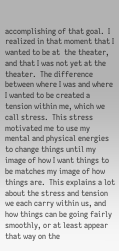accomplishing of that goal.  I realized in that moment that I wanted to be at  the theater, and that I was not yet at the theater.  The difference between where I was and where I wanted to be created a tension within me, which we call stress.  This stress motivated me to use my mental and physical energies to change things until my image of how I want things to be matches my image of how things are.  This explains a lot about the stress and tension we each carry within us, and how things can be going fairly smoothly, or at least appear that way on the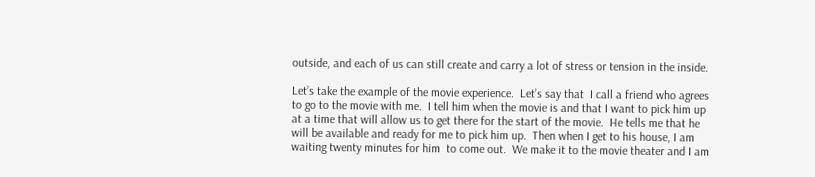outside, and each of us can still create and carry a lot of stress or tension in the inside.

Let’s take the example of the movie experience.  Let’s say that  I call a friend who agrees to go to the movie with me.  I tell him when the movie is and that I want to pick him up at a time that will allow us to get there for the start of the movie.  He tells me that he will be available and ready for me to pick him up.  Then when I get to his house, I am waiting twenty minutes for him  to come out.  We make it to the movie theater and I am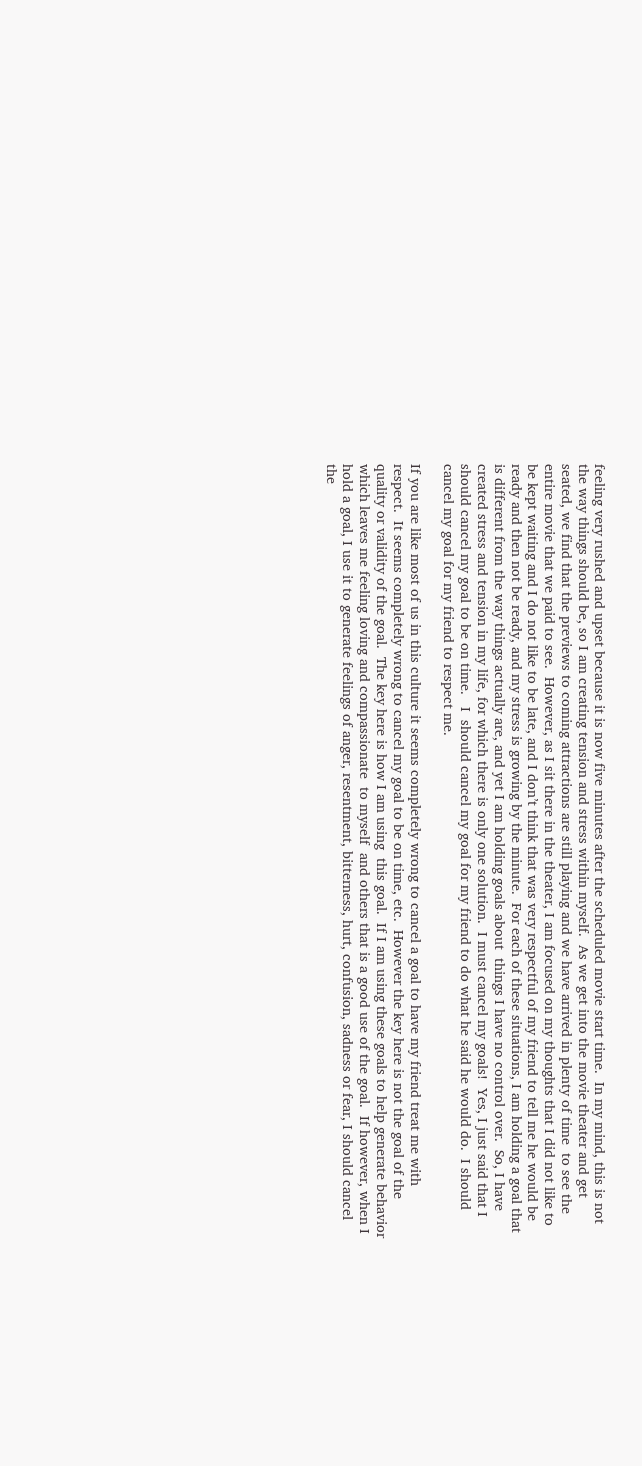feeling very rushed and upset because it is now five minutes after the scheduled movie start time.  In my mind, this is not the way things should be, so I am creating tension and stress within myself.  As we get into the movie theater and get seated, we find that the previews to coming attractions are still playing and we have arrived in plenty of time  to see the entire movie that we paid to see.  However, as I sit there in the theater, I am focused on my thoughts that I did not like to be kept waiting and I do not like to be late, and I don’t think that was very respectful of my friend to tell me he would be ready and then not be ready, and my stress is growing by the minute.  For each of these situations, I am holding a goal that is different from the way things actually are, and yet I am holding goals about  things I have no control over.  So, I have created stress and tension in my life, for which there is only one solution.  I must cancel my goals!  Yes, I just said that I should cancel my goal to be on time.   I  should cancel my goal for my friend to do what he said he would do.  I should cancel my goal for my friend to respect me.

If you are like most of us in this culture it seems completely wrong to cancel a goal to have my friend treat me with respect.  It seems completely wrong to cancel my goal to be on time, etc.  However the key here is not the goal of the quality or validity of the goal.  The key here is how I am using  this goal.  If I am using these goals to help generate behavior which leaves me feeling loving and compassionate  to myself  and others that is a good use of the goal.  If however, when I hold a goal, I use it to generate feelings of anger, resentment, bitterness, hurt, confusion, sadness or fear, I should cancel the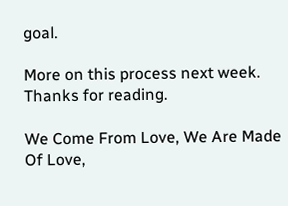goal.

More on this process next week.  Thanks for reading.

We Come From Love, We Are Made Of Love,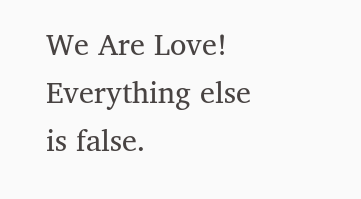We Are Love!  Everything else is false.